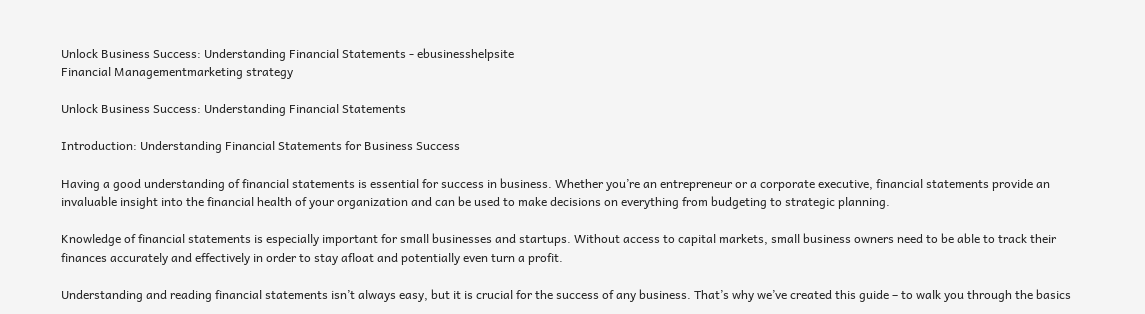Unlock Business Success: Understanding Financial Statements - ebusinesshelpsite
Financial Managementmarketing strategy

Unlock Business Success: Understanding Financial Statements

Introduction: Understanding Financial Statements for Business Success

Having a good understanding of financial statements is essential for success in business. Whether you’re an entrepreneur or a corporate executive, financial statements provide an invaluable insight into the financial health of your organization and can be used to make decisions on everything from budgeting to strategic planning.

Knowledge of financial statements is especially important for small businesses and startups. Without access to capital markets, small business owners need to be able to track their finances accurately and effectively in order to stay afloat and potentially even turn a profit.

Understanding and reading financial statements isn’t always easy, but it is crucial for the success of any business. That’s why we’ve created this guide – to walk you through the basics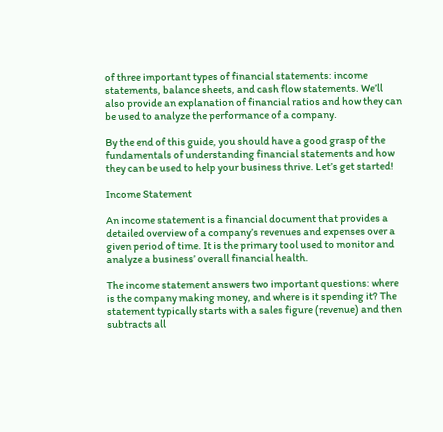of three important types of financial statements: income statements, balance sheets, and cash flow statements. We’ll also provide an explanation of financial ratios and how they can be used to analyze the performance of a company.

By the end of this guide, you should have a good grasp of the fundamentals of understanding financial statements and how they can be used to help your business thrive. Let’s get started!

Income Statement

An income statement is a financial document that provides a detailed overview of a company’s revenues and expenses over a given period of time. It is the primary tool used to monitor and analyze a business’ overall financial health.

The income statement answers two important questions: where is the company making money, and where is it spending it? The statement typically starts with a sales figure (revenue) and then subtracts all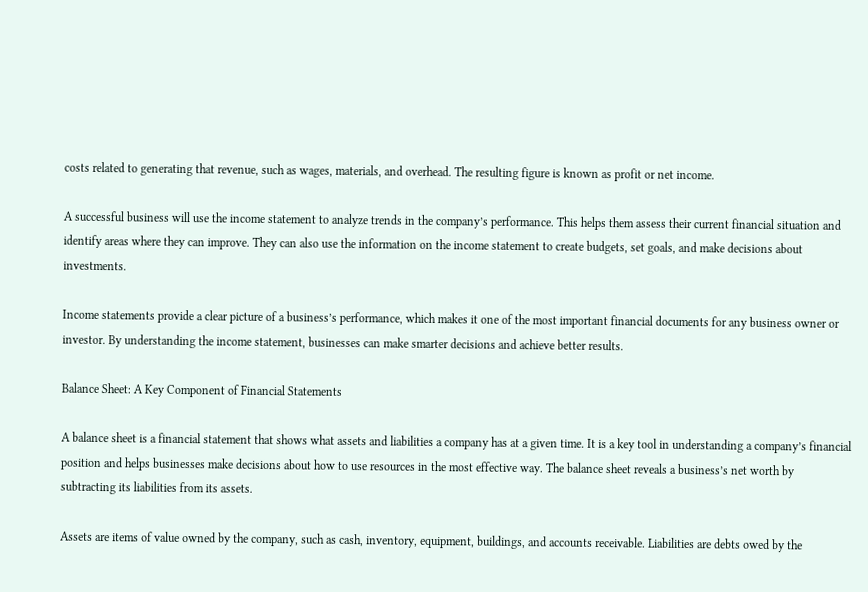costs related to generating that revenue, such as wages, materials, and overhead. The resulting figure is known as profit or net income.

A successful business will use the income statement to analyze trends in the company’s performance. This helps them assess their current financial situation and identify areas where they can improve. They can also use the information on the income statement to create budgets, set goals, and make decisions about investments.

Income statements provide a clear picture of a business’s performance, which makes it one of the most important financial documents for any business owner or investor. By understanding the income statement, businesses can make smarter decisions and achieve better results.

Balance Sheet: A Key Component of Financial Statements

A balance sheet is a financial statement that shows what assets and liabilities a company has at a given time. It is a key tool in understanding a company’s financial position and helps businesses make decisions about how to use resources in the most effective way. The balance sheet reveals a business’s net worth by subtracting its liabilities from its assets.

Assets are items of value owned by the company, such as cash, inventory, equipment, buildings, and accounts receivable. Liabilities are debts owed by the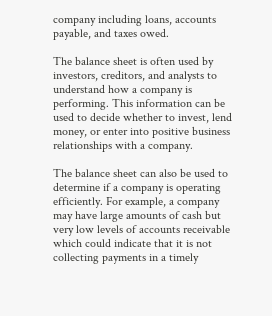company including loans, accounts payable, and taxes owed.

The balance sheet is often used by investors, creditors, and analysts to understand how a company is performing. This information can be used to decide whether to invest, lend money, or enter into positive business relationships with a company.

The balance sheet can also be used to determine if a company is operating efficiently. For example, a company may have large amounts of cash but very low levels of accounts receivable which could indicate that it is not collecting payments in a timely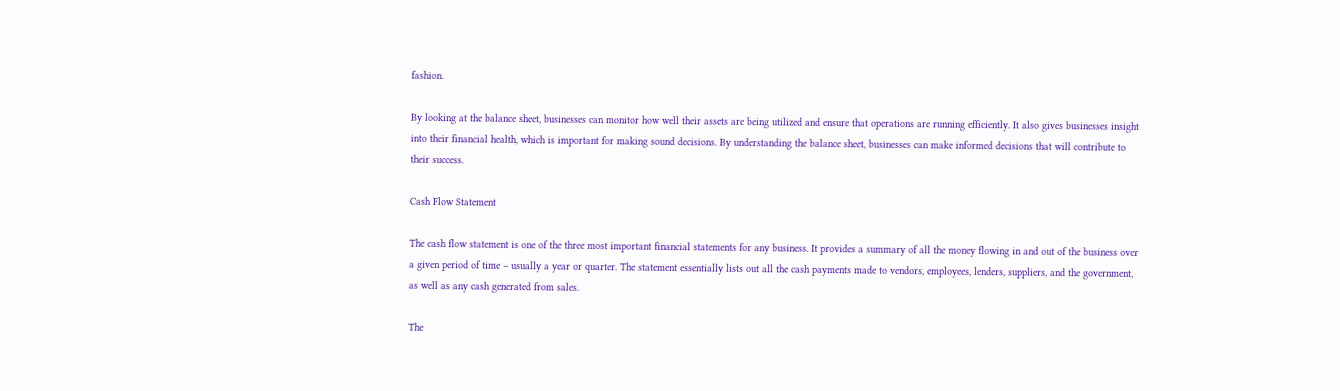fashion.

By looking at the balance sheet, businesses can monitor how well their assets are being utilized and ensure that operations are running efficiently. It also gives businesses insight into their financial health, which is important for making sound decisions. By understanding the balance sheet, businesses can make informed decisions that will contribute to their success.

Cash Flow Statement

The cash flow statement is one of the three most important financial statements for any business. It provides a summary of all the money flowing in and out of the business over a given period of time – usually a year or quarter. The statement essentially lists out all the cash payments made to vendors, employees, lenders, suppliers, and the government, as well as any cash generated from sales.

The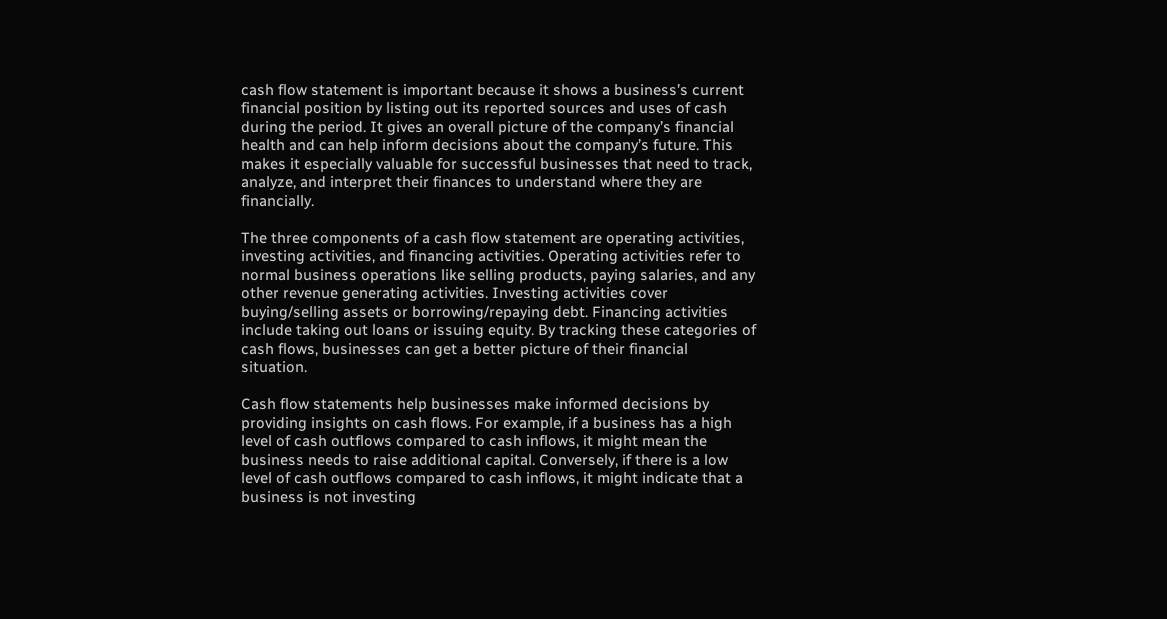cash flow statement is important because it shows a business’s current financial position by listing out its reported sources and uses of cash during the period. It gives an overall picture of the company’s financial health and can help inform decisions about the company’s future. This makes it especially valuable for successful businesses that need to track, analyze, and interpret their finances to understand where they are financially.

The three components of a cash flow statement are operating activities, investing activities, and financing activities. Operating activities refer to normal business operations like selling products, paying salaries, and any other revenue generating activities. Investing activities cover buying/selling assets or borrowing/repaying debt. Financing activities include taking out loans or issuing equity. By tracking these categories of cash flows, businesses can get a better picture of their financial situation.

Cash flow statements help businesses make informed decisions by providing insights on cash flows. For example, if a business has a high level of cash outflows compared to cash inflows, it might mean the business needs to raise additional capital. Conversely, if there is a low level of cash outflows compared to cash inflows, it might indicate that a business is not investing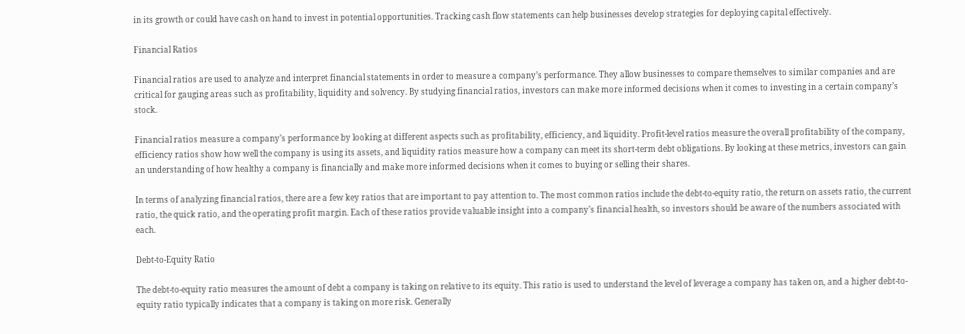in its growth or could have cash on hand to invest in potential opportunities. Tracking cash flow statements can help businesses develop strategies for deploying capital effectively.

Financial Ratios

Financial ratios are used to analyze and interpret financial statements in order to measure a company’s performance. They allow businesses to compare themselves to similar companies and are critical for gauging areas such as profitability, liquidity and solvency. By studying financial ratios, investors can make more informed decisions when it comes to investing in a certain company’s stock.

Financial ratios measure a company’s performance by looking at different aspects such as profitability, efficiency, and liquidity. Profit-level ratios measure the overall profitability of the company, efficiency ratios show how well the company is using its assets, and liquidity ratios measure how a company can meet its short-term debt obligations. By looking at these metrics, investors can gain an understanding of how healthy a company is financially and make more informed decisions when it comes to buying or selling their shares.

In terms of analyzing financial ratios, there are a few key ratios that are important to pay attention to. The most common ratios include the debt-to-equity ratio, the return on assets ratio, the current ratio, the quick ratio, and the operating profit margin. Each of these ratios provide valuable insight into a company’s financial health, so investors should be aware of the numbers associated with each.

Debt-to-Equity Ratio

The debt-to-equity ratio measures the amount of debt a company is taking on relative to its equity. This ratio is used to understand the level of leverage a company has taken on, and a higher debt-to-equity ratio typically indicates that a company is taking on more risk. Generally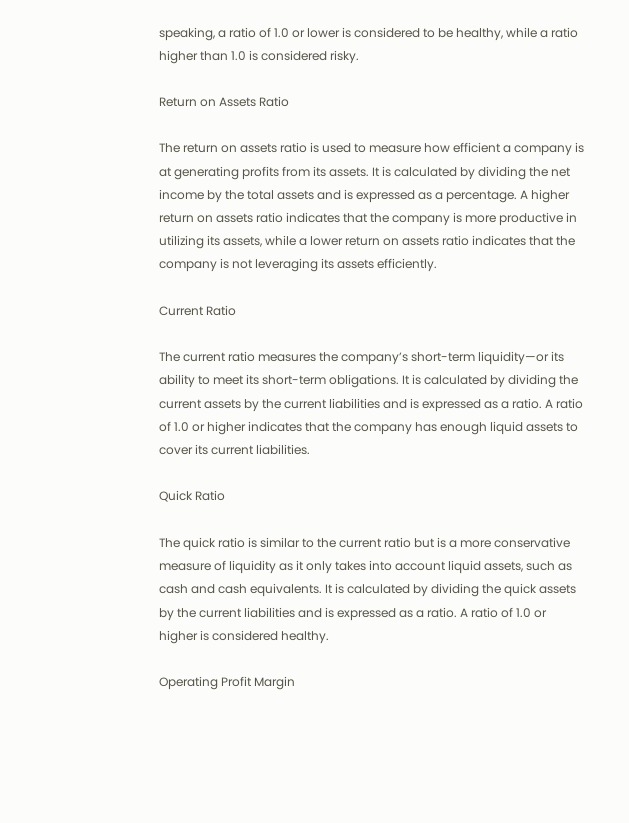speaking, a ratio of 1.0 or lower is considered to be healthy, while a ratio higher than 1.0 is considered risky.

Return on Assets Ratio

The return on assets ratio is used to measure how efficient a company is at generating profits from its assets. It is calculated by dividing the net income by the total assets and is expressed as a percentage. A higher return on assets ratio indicates that the company is more productive in utilizing its assets, while a lower return on assets ratio indicates that the company is not leveraging its assets efficiently.

Current Ratio

The current ratio measures the company’s short-term liquidity—or its ability to meet its short-term obligations. It is calculated by dividing the current assets by the current liabilities and is expressed as a ratio. A ratio of 1.0 or higher indicates that the company has enough liquid assets to cover its current liabilities.

Quick Ratio

The quick ratio is similar to the current ratio but is a more conservative measure of liquidity as it only takes into account liquid assets, such as cash and cash equivalents. It is calculated by dividing the quick assets by the current liabilities and is expressed as a ratio. A ratio of 1.0 or higher is considered healthy.

Operating Profit Margin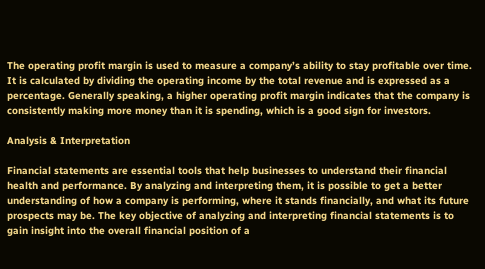The operating profit margin is used to measure a company’s ability to stay profitable over time. It is calculated by dividing the operating income by the total revenue and is expressed as a percentage. Generally speaking, a higher operating profit margin indicates that the company is consistently making more money than it is spending, which is a good sign for investors.

Analysis & Interpretation

Financial statements are essential tools that help businesses to understand their financial health and performance. By analyzing and interpreting them, it is possible to get a better understanding of how a company is performing, where it stands financially, and what its future prospects may be. The key objective of analyzing and interpreting financial statements is to gain insight into the overall financial position of a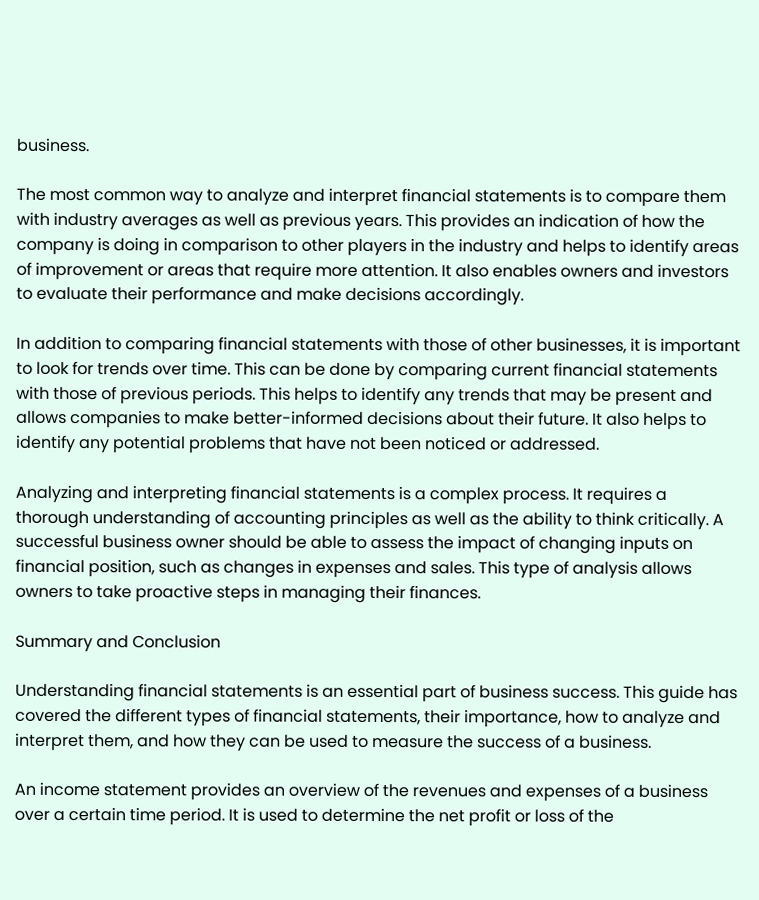business.

The most common way to analyze and interpret financial statements is to compare them with industry averages as well as previous years. This provides an indication of how the company is doing in comparison to other players in the industry and helps to identify areas of improvement or areas that require more attention. It also enables owners and investors to evaluate their performance and make decisions accordingly.

In addition to comparing financial statements with those of other businesses, it is important to look for trends over time. This can be done by comparing current financial statements with those of previous periods. This helps to identify any trends that may be present and allows companies to make better-informed decisions about their future. It also helps to identify any potential problems that have not been noticed or addressed.

Analyzing and interpreting financial statements is a complex process. It requires a thorough understanding of accounting principles as well as the ability to think critically. A successful business owner should be able to assess the impact of changing inputs on financial position, such as changes in expenses and sales. This type of analysis allows owners to take proactive steps in managing their finances.

Summary and Conclusion

Understanding financial statements is an essential part of business success. This guide has covered the different types of financial statements, their importance, how to analyze and interpret them, and how they can be used to measure the success of a business.

An income statement provides an overview of the revenues and expenses of a business over a certain time period. It is used to determine the net profit or loss of the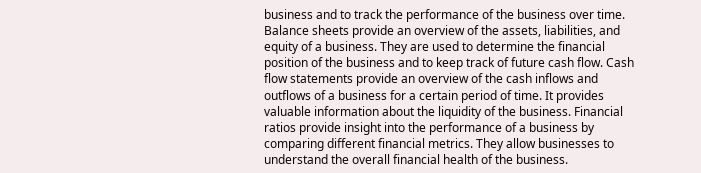business and to track the performance of the business over time. Balance sheets provide an overview of the assets, liabilities, and equity of a business. They are used to determine the financial position of the business and to keep track of future cash flow. Cash flow statements provide an overview of the cash inflows and outflows of a business for a certain period of time. It provides valuable information about the liquidity of the business. Financial ratios provide insight into the performance of a business by comparing different financial metrics. They allow businesses to understand the overall financial health of the business.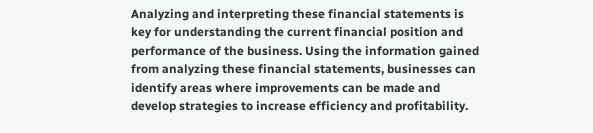Analyzing and interpreting these financial statements is key for understanding the current financial position and performance of the business. Using the information gained from analyzing these financial statements, businesses can identify areas where improvements can be made and develop strategies to increase efficiency and profitability.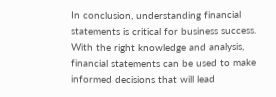In conclusion, understanding financial statements is critical for business success. With the right knowledge and analysis, financial statements can be used to make informed decisions that will lead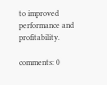to improved performance and profitability.

comments: 0